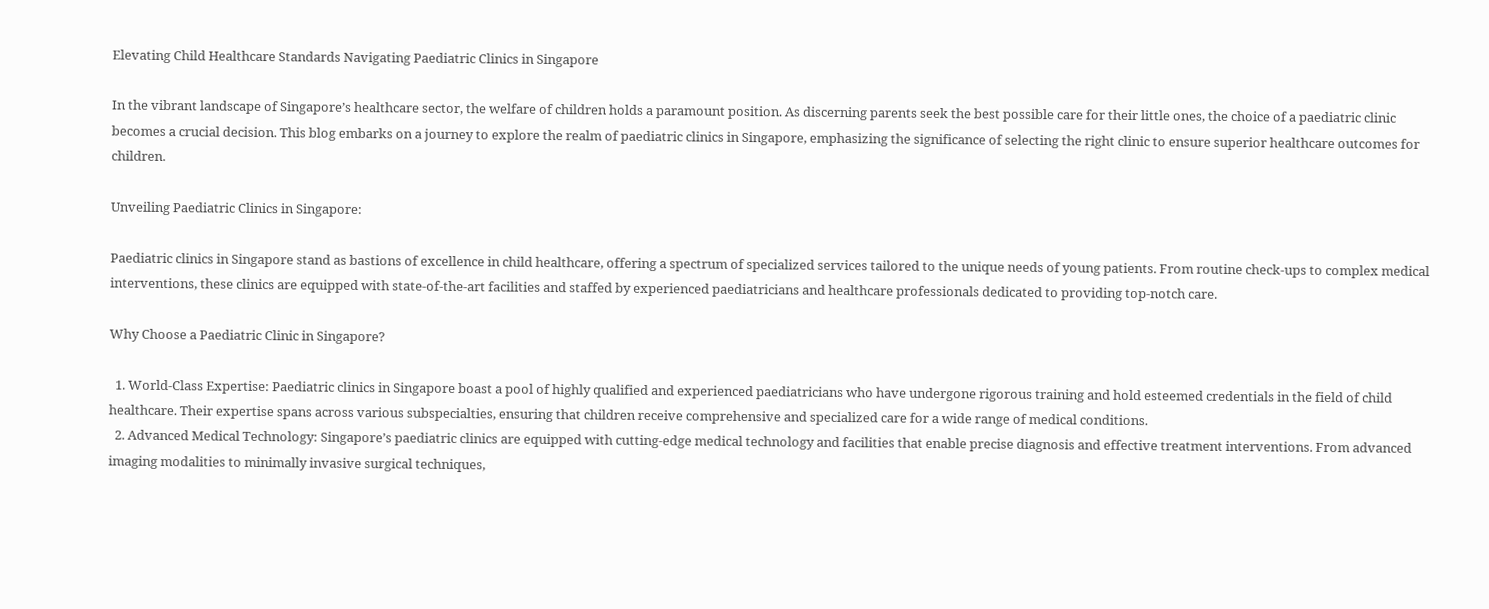Elevating Child Healthcare Standards Navigating Paediatric Clinics in Singapore

In the vibrant landscape of Singapore’s healthcare sector, the welfare of children holds a paramount position. As discerning parents seek the best possible care for their little ones, the choice of a paediatric clinic becomes a crucial decision. This blog embarks on a journey to explore the realm of paediatric clinics in Singapore, emphasizing the significance of selecting the right clinic to ensure superior healthcare outcomes for children.

Unveiling Paediatric Clinics in Singapore:

Paediatric clinics in Singapore stand as bastions of excellence in child healthcare, offering a spectrum of specialized services tailored to the unique needs of young patients. From routine check-ups to complex medical interventions, these clinics are equipped with state-of-the-art facilities and staffed by experienced paediatricians and healthcare professionals dedicated to providing top-notch care.

Why Choose a Paediatric Clinic in Singapore?

  1. World-Class Expertise: Paediatric clinics in Singapore boast a pool of highly qualified and experienced paediatricians who have undergone rigorous training and hold esteemed credentials in the field of child healthcare. Their expertise spans across various subspecialties, ensuring that children receive comprehensive and specialized care for a wide range of medical conditions.
  2. Advanced Medical Technology: Singapore’s paediatric clinics are equipped with cutting-edge medical technology and facilities that enable precise diagnosis and effective treatment interventions. From advanced imaging modalities to minimally invasive surgical techniques,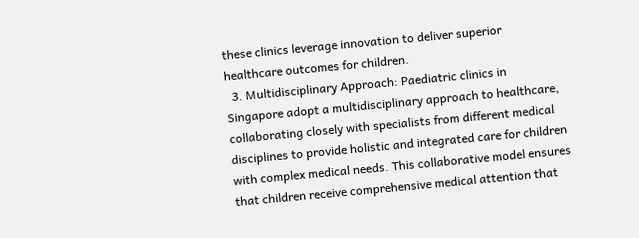these clinics leverage innovation to deliver superior healthcare outcomes for children.
  3. Multidisciplinary Approach: Paediatric clinics in Singapore adopt a multidisciplinary approach to healthcare, collaborating closely with specialists from different medical disciplines to provide holistic and integrated care for children with complex medical needs. This collaborative model ensures that children receive comprehensive medical attention that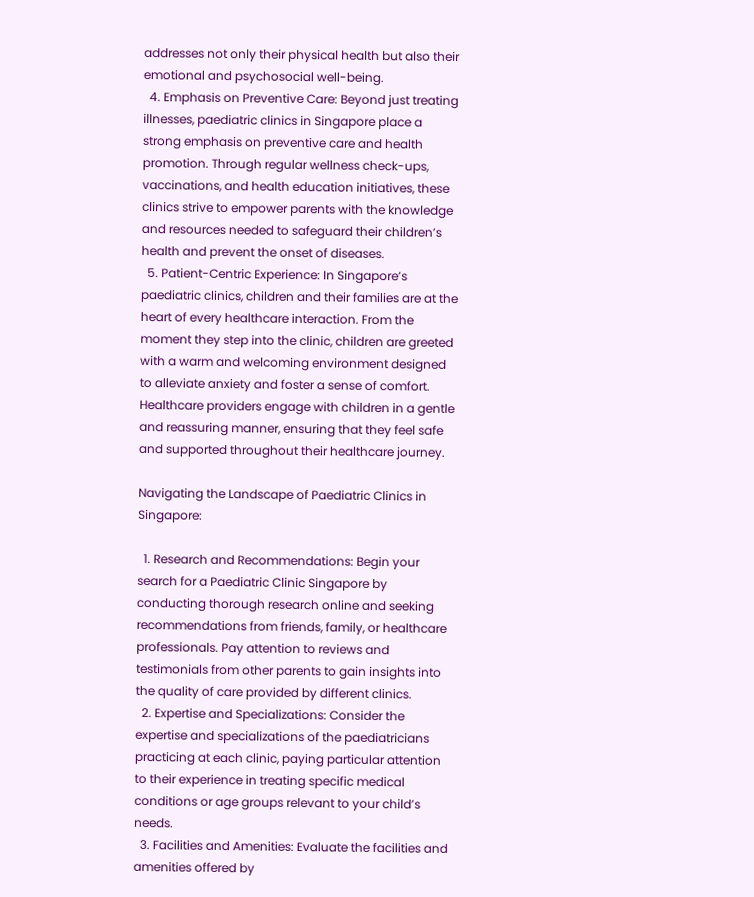addresses not only their physical health but also their emotional and psychosocial well-being.
  4. Emphasis on Preventive Care: Beyond just treating illnesses, paediatric clinics in Singapore place a strong emphasis on preventive care and health promotion. Through regular wellness check-ups, vaccinations, and health education initiatives, these clinics strive to empower parents with the knowledge and resources needed to safeguard their children’s health and prevent the onset of diseases.
  5. Patient-Centric Experience: In Singapore’s paediatric clinics, children and their families are at the heart of every healthcare interaction. From the moment they step into the clinic, children are greeted with a warm and welcoming environment designed to alleviate anxiety and foster a sense of comfort. Healthcare providers engage with children in a gentle and reassuring manner, ensuring that they feel safe and supported throughout their healthcare journey.

Navigating the Landscape of Paediatric Clinics in Singapore:

  1. Research and Recommendations: Begin your search for a Paediatric Clinic Singapore by conducting thorough research online and seeking recommendations from friends, family, or healthcare professionals. Pay attention to reviews and testimonials from other parents to gain insights into the quality of care provided by different clinics.
  2. Expertise and Specializations: Consider the expertise and specializations of the paediatricians practicing at each clinic, paying particular attention to their experience in treating specific medical conditions or age groups relevant to your child’s needs.
  3. Facilities and Amenities: Evaluate the facilities and amenities offered by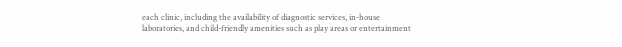each clinic, including the availability of diagnostic services, in-house laboratories, and child-friendly amenities such as play areas or entertainment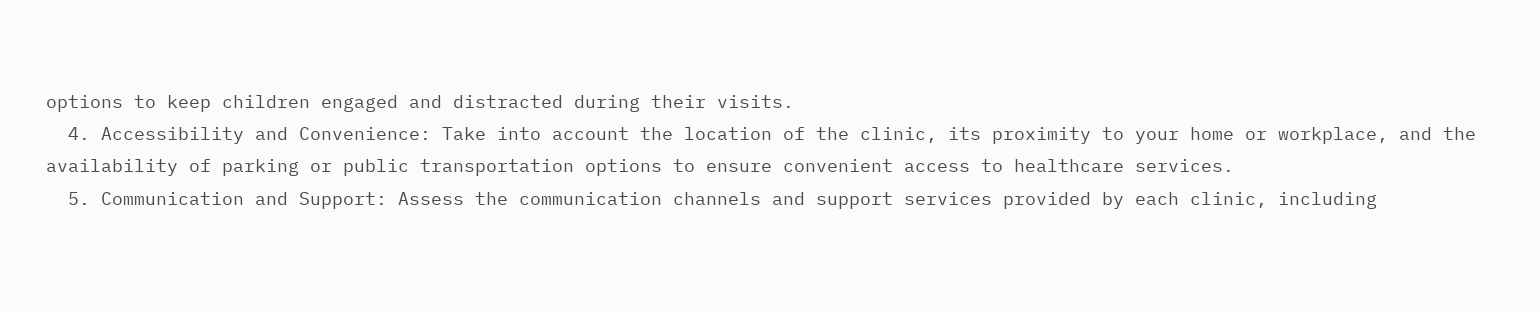options to keep children engaged and distracted during their visits.
  4. Accessibility and Convenience: Take into account the location of the clinic, its proximity to your home or workplace, and the availability of parking or public transportation options to ensure convenient access to healthcare services.
  5. Communication and Support: Assess the communication channels and support services provided by each clinic, including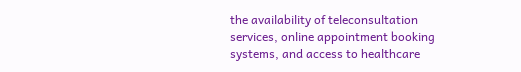the availability of teleconsultation services, online appointment booking systems, and access to healthcare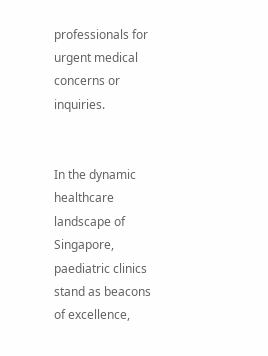professionals for urgent medical concerns or inquiries.


In the dynamic healthcare landscape of Singapore, paediatric clinics stand as beacons of excellence,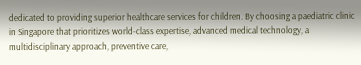dedicated to providing superior healthcare services for children. By choosing a paediatric clinic in Singapore that prioritizes world-class expertise, advanced medical technology, a multidisciplinary approach, preventive care,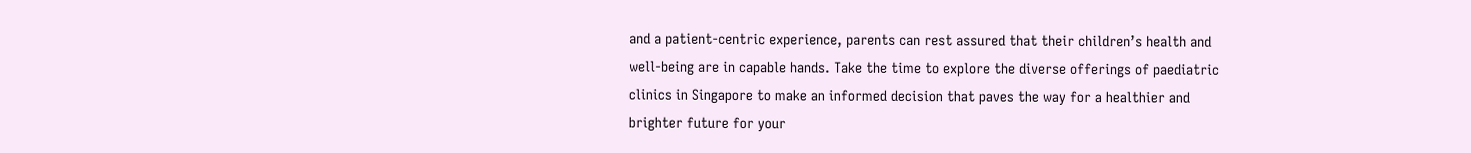and a patient-centric experience, parents can rest assured that their children’s health and well-being are in capable hands. Take the time to explore the diverse offerings of paediatric clinics in Singapore to make an informed decision that paves the way for a healthier and brighter future for your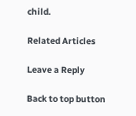child.

Related Articles

Leave a Reply

Back to top button